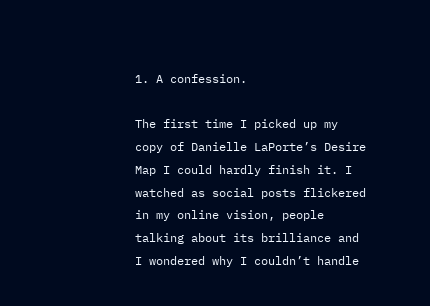1. A confession.

The first time I picked up my copy of Danielle LaPorte’s Desire Map I could hardly finish it. I watched as social posts flickered in my online vision, people talking about its brilliance and I wondered why I couldn’t handle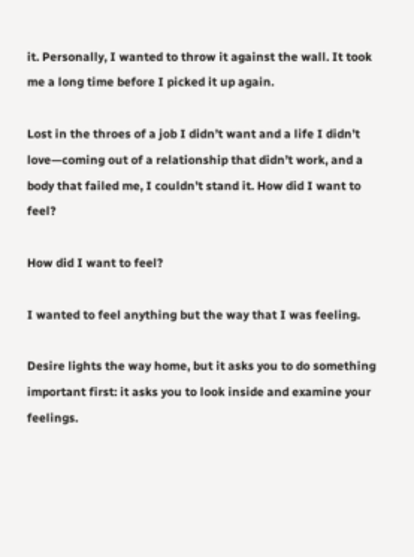it. Personally, I wanted to throw it against the wall. It took me a long time before I picked it up again.

Lost in the throes of a job I didn’t want and a life I didn’t love—coming out of a relationship that didn’t work, and a body that failed me, I couldn’t stand it. How did I want to feel?

How did I want to feel?

I wanted to feel anything but the way that I was feeling.

Desire lights the way home, but it asks you to do something important first: it asks you to look inside and examine your feelings.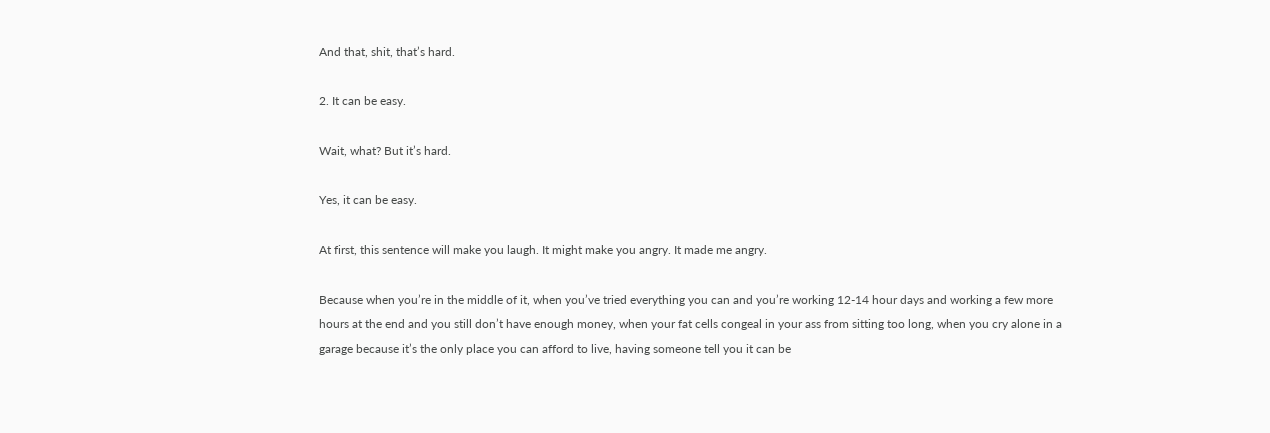And that, shit, that’s hard.

2. It can be easy.

Wait, what? But it’s hard.

Yes, it can be easy.

At first, this sentence will make you laugh. It might make you angry. It made me angry.

Because when you’re in the middle of it, when you’ve tried everything you can and you’re working 12-14 hour days and working a few more hours at the end and you still don’t have enough money, when your fat cells congeal in your ass from sitting too long, when you cry alone in a garage because it’s the only place you can afford to live, having someone tell you it can be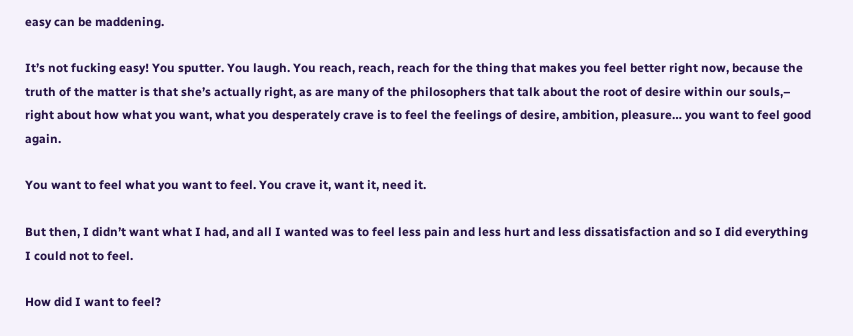easy can be maddening.

It’s not fucking easy! You sputter. You laugh. You reach, reach, reach for the thing that makes you feel better right now, because the truth of the matter is that she’s actually right, as are many of the philosophers that talk about the root of desire within our souls,– right about how what you want, what you desperately crave is to feel the feelings of desire, ambition, pleasure… you want to feel good again.

You want to feel what you want to feel. You crave it, want it, need it.

But then, I didn’t want what I had, and all I wanted was to feel less pain and less hurt and less dissatisfaction and so I did everything I could not to feel.

How did I want to feel?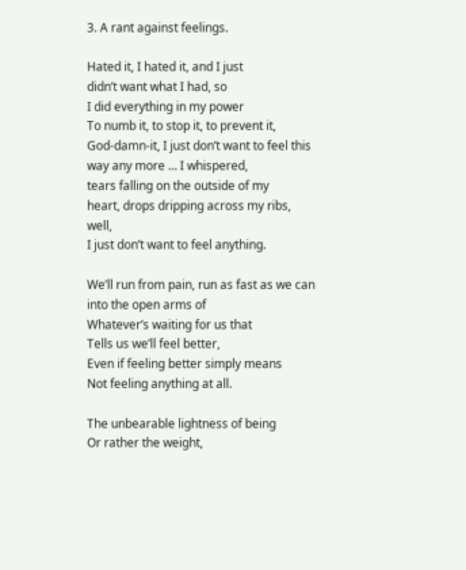3. A rant against feelings.

Hated it, I hated it, and I just
didn’t want what I had, so
I did everything in my power
To numb it, to stop it, to prevent it,
God-damn-it, I just don’t want to feel this way any more … I whispered,
tears falling on the outside of my
heart, drops dripping across my ribs, well,
I just don’t want to feel anything.

We’ll run from pain, run as fast as we can into the open arms of
Whatever’s waiting for us that
Tells us we’ll feel better,
Even if feeling better simply means
Not feeling anything at all.

The unbearable lightness of being
Or rather the weight,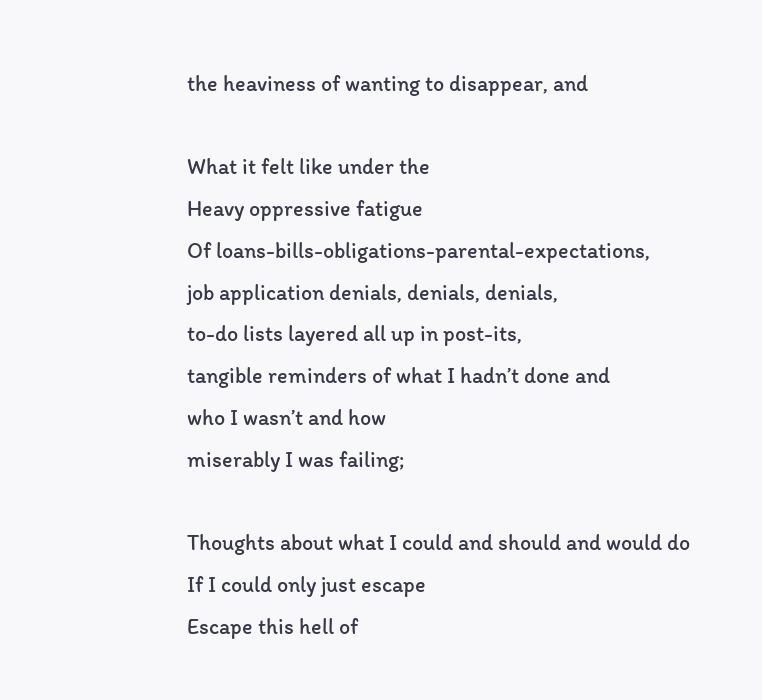the heaviness of wanting to disappear, and

What it felt like under the
Heavy oppressive fatigue
Of loans-bills-obligations-parental-expectations,
job application denials, denials, denials,
to-do lists layered all up in post-its,
tangible reminders of what I hadn’t done and
who I wasn’t and how
miserably I was failing;

Thoughts about what I could and should and would do
If I could only just escape
Escape this hell of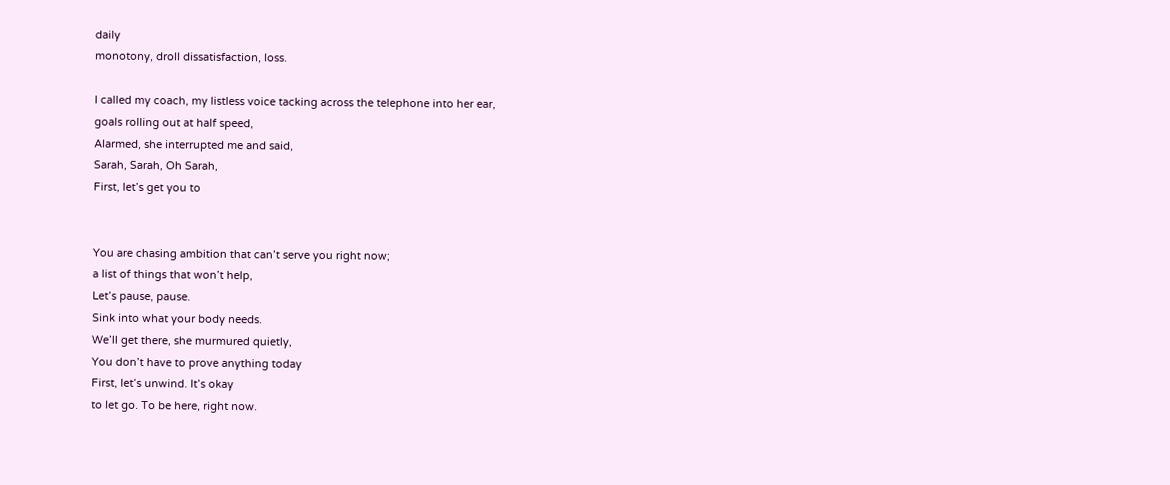daily
monotony, droll dissatisfaction, loss.

I called my coach, my listless voice tacking across the telephone into her ear,
goals rolling out at half speed,
Alarmed, she interrupted me and said,
Sarah, Sarah, Oh Sarah,
First, let’s get you to


You are chasing ambition that can’t serve you right now;
a list of things that won’t help,
Let’s pause, pause.
Sink into what your body needs.
We’ll get there, she murmured quietly,
You don’t have to prove anything today
First, let’s unwind. It’s okay
to let go. To be here, right now.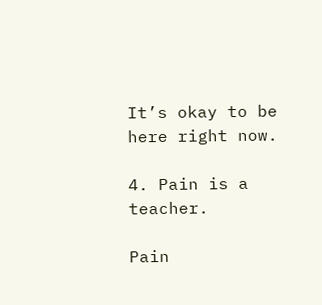It’s okay to be here right now.

4. Pain is a teacher.

Pain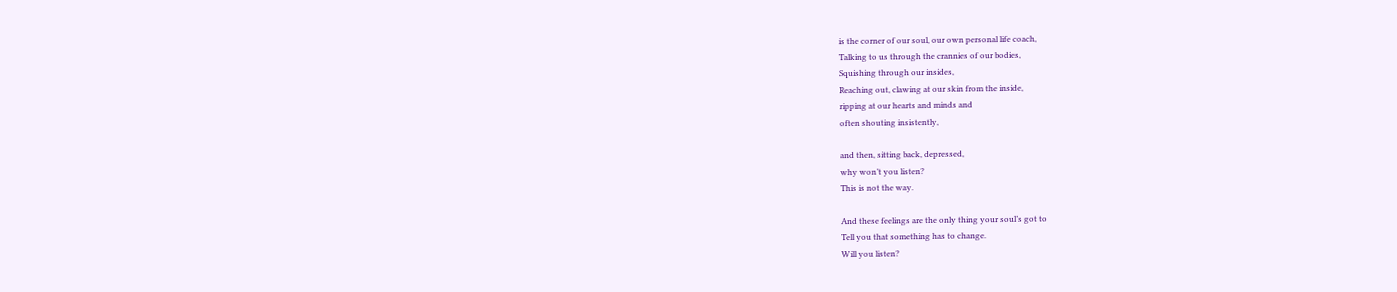is the corner of our soul, our own personal life coach,
Talking to us through the crannies of our bodies,
Squishing through our insides,
Reaching out, clawing at our skin from the inside,
ripping at our hearts and minds and
often shouting insistently,

and then, sitting back, depressed,
why won’t you listen?
This is not the way.

And these feelings are the only thing your soul’s got to
Tell you that something has to change.
Will you listen?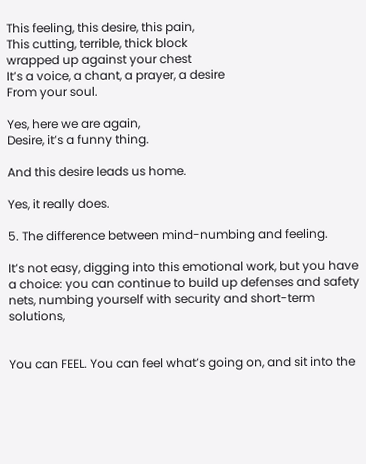This feeling, this desire, this pain,
This cutting, terrible, thick block
wrapped up against your chest
It’s a voice, a chant, a prayer, a desire
From your soul.

Yes, here we are again,
Desire, it’s a funny thing.

And this desire leads us home.

Yes, it really does.

5. The difference between mind-numbing and feeling.

It’s not easy, digging into this emotional work, but you have a choice: you can continue to build up defenses and safety nets, numbing yourself with security and short-term solutions,


You can FEEL. You can feel what’s going on, and sit into the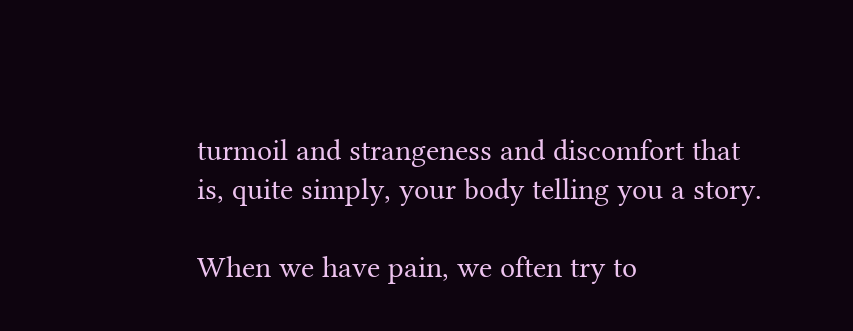turmoil and strangeness and discomfort that is, quite simply, your body telling you a story.

When we have pain, we often try to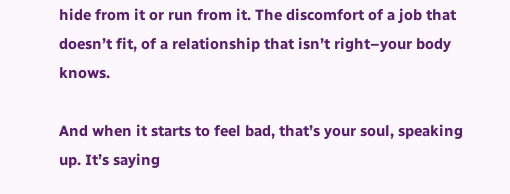hide from it or run from it. The discomfort of a job that doesn’t fit, of a relationship that isn’t right–your body knows.

And when it starts to feel bad, that’s your soul, speaking up. It’s saying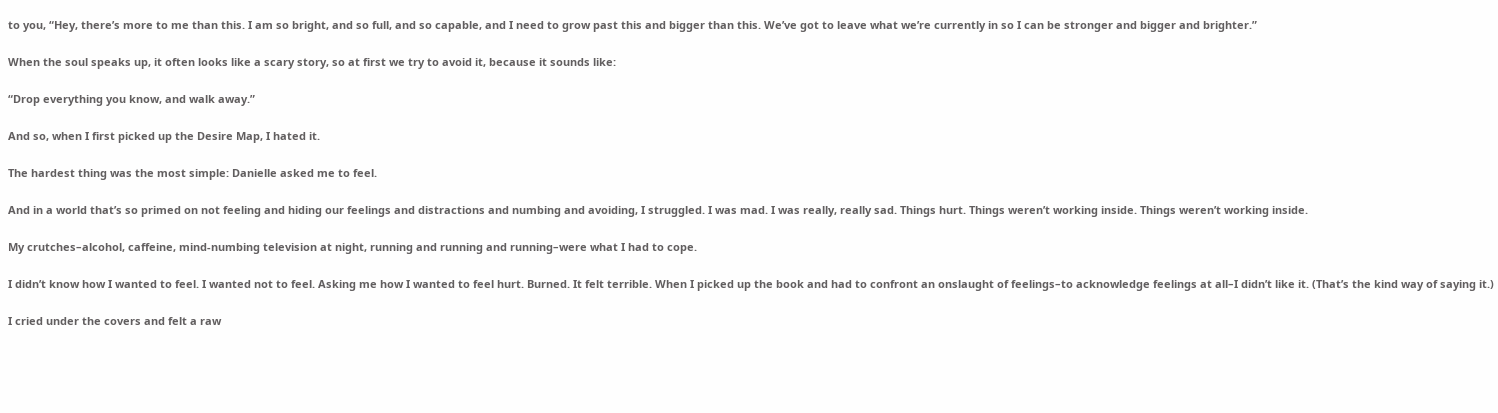to you, “Hey, there’s more to me than this. I am so bright, and so full, and so capable, and I need to grow past this and bigger than this. We’ve got to leave what we’re currently in so I can be stronger and bigger and brighter.”

When the soul speaks up, it often looks like a scary story, so at first we try to avoid it, because it sounds like:

“Drop everything you know, and walk away.”

And so, when I first picked up the Desire Map, I hated it.

The hardest thing was the most simple: Danielle asked me to feel.

And in a world that’s so primed on not feeling and hiding our feelings and distractions and numbing and avoiding, I struggled. I was mad. I was really, really sad. Things hurt. Things weren’t working inside. Things weren’t working inside.

My crutches–alcohol, caffeine, mind-numbing television at night, running and running and running–were what I had to cope.

I didn’t know how I wanted to feel. I wanted not to feel. Asking me how I wanted to feel hurt. Burned. It felt terrible. When I picked up the book and had to confront an onslaught of feelings–to acknowledge feelings at all–I didn’t like it. (That’s the kind way of saying it.)

I cried under the covers and felt a raw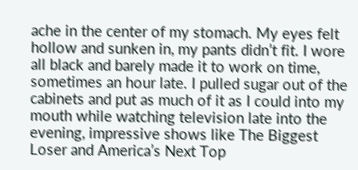ache in the center of my stomach. My eyes felt hollow and sunken in, my pants didn’t fit. I wore all black and barely made it to work on time, sometimes an hour late. I pulled sugar out of the cabinets and put as much of it as I could into my mouth while watching television late into the evening, impressive shows like The Biggest Loser and America’s Next Top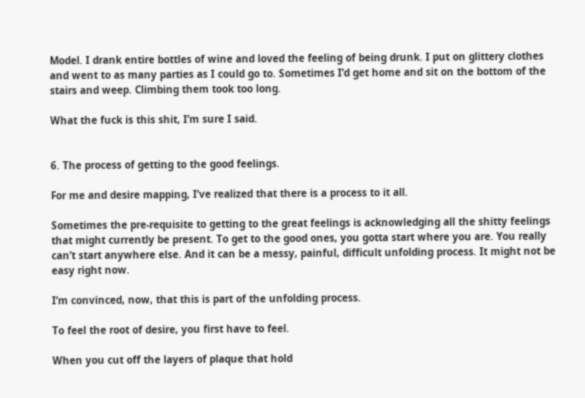Model. I drank entire bottles of wine and loved the feeling of being drunk. I put on glittery clothes and went to as many parties as I could go to. Sometimes I’d get home and sit on the bottom of the stairs and weep. Climbing them took too long.

What the fuck is this shit, I’m sure I said.


6. The process of getting to the good feelings.

For me and desire mapping, I’ve realized that there is a process to it all.

Sometimes the pre-requisite to getting to the great feelings is acknowledging all the shitty feelings that might currently be present. To get to the good ones, you gotta start where you are. You really can’t start anywhere else. And it can be a messy, painful, difficult unfolding process. It might not be easy right now.

I’m convinced, now, that this is part of the unfolding process.

To feel the root of desire, you first have to feel.

When you cut off the layers of plaque that hold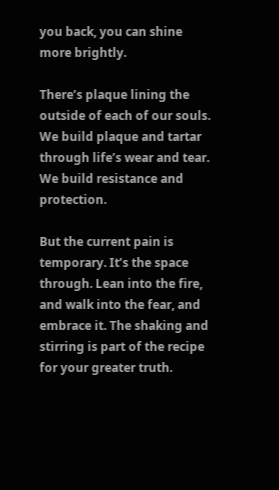you back, you can shine more brightly.

There’s plaque lining the outside of each of our souls. We build plaque and tartar through life’s wear and tear. We build resistance and protection.

But the current pain is temporary. It’s the space through. Lean into the fire, and walk into the fear, and embrace it. The shaking and stirring is part of the recipe for your greater truth.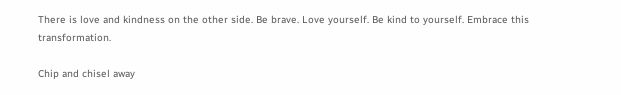There is love and kindness on the other side. Be brave. Love yourself. Be kind to yourself. Embrace this transformation.

Chip and chisel away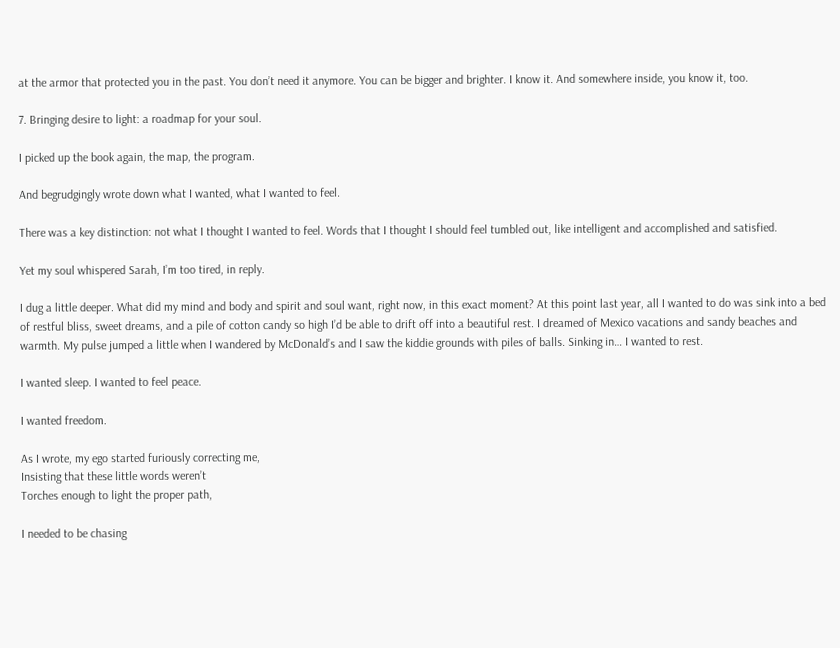at the armor that protected you in the past. You don’t need it anymore. You can be bigger and brighter. I know it. And somewhere inside, you know it, too.

7. Bringing desire to light: a roadmap for your soul.

I picked up the book again, the map, the program.

And begrudgingly wrote down what I wanted, what I wanted to feel.

There was a key distinction: not what I thought I wanted to feel. Words that I thought I should feel tumbled out, like intelligent and accomplished and satisfied.

Yet my soul whispered Sarah, I’m too tired, in reply.

I dug a little deeper. What did my mind and body and spirit and soul want, right now, in this exact moment? At this point last year, all I wanted to do was sink into a bed of restful bliss, sweet dreams, and a pile of cotton candy so high I’d be able to drift off into a beautiful rest. I dreamed of Mexico vacations and sandy beaches and warmth. My pulse jumped a little when I wandered by McDonald’s and I saw the kiddie grounds with piles of balls. Sinking in… I wanted to rest.

I wanted sleep. I wanted to feel peace.

I wanted freedom.

As I wrote, my ego started furiously correcting me,
Insisting that these little words weren’t
Torches enough to light the proper path,

I needed to be chasing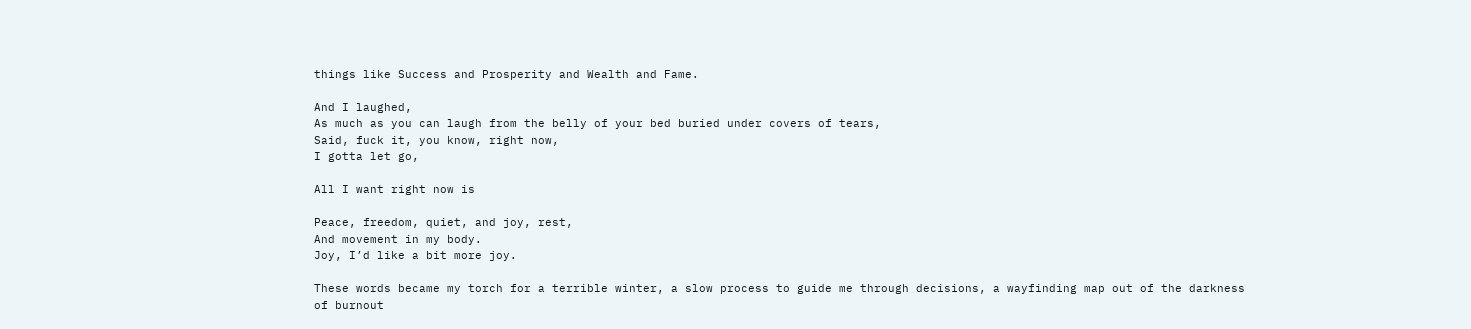things like Success and Prosperity and Wealth and Fame.

And I laughed,
As much as you can laugh from the belly of your bed buried under covers of tears,
Said, fuck it, you know, right now,
I gotta let go,

All I want right now is

Peace, freedom, quiet, and joy, rest,
And movement in my body.
Joy, I’d like a bit more joy.

These words became my torch for a terrible winter, a slow process to guide me through decisions, a wayfinding map out of the darkness of burnout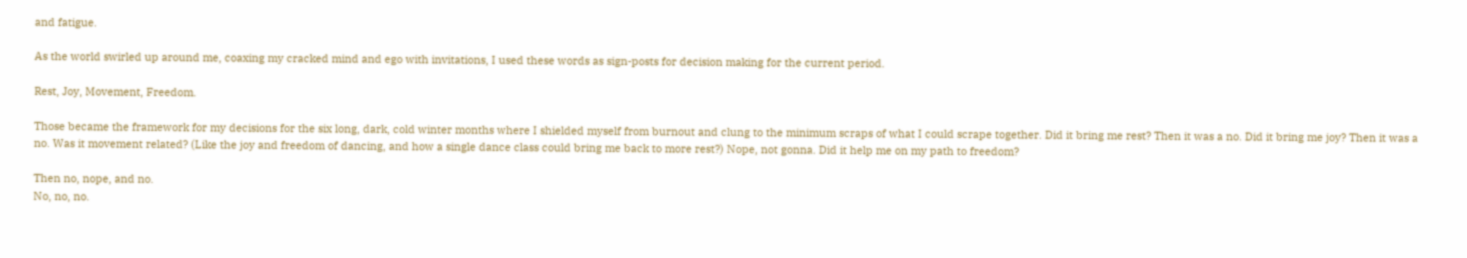and fatigue.

As the world swirled up around me, coaxing my cracked mind and ego with invitations, I used these words as sign-posts for decision making for the current period.

Rest, Joy, Movement, Freedom.

Those became the framework for my decisions for the six long, dark, cold winter months where I shielded myself from burnout and clung to the minimum scraps of what I could scrape together. Did it bring me rest? Then it was a no. Did it bring me joy? Then it was a no. Was it movement related? (Like the joy and freedom of dancing, and how a single dance class could bring me back to more rest?) Nope, not gonna. Did it help me on my path to freedom?

Then no, nope, and no.
No, no, no.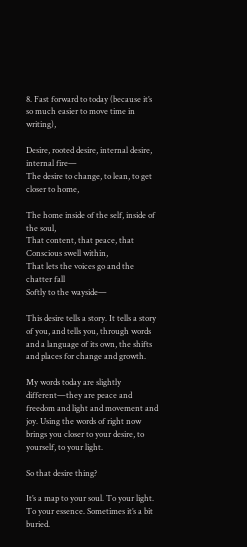8. Fast forward to today (because it’s so much easier to move time in writing),

Desire, rooted desire, internal desire, internal fire—
The desire to change, to lean, to get closer to home,

The home inside of the self, inside of the soul,
That content, that peace, that
Conscious swell within,
That lets the voices go and the chatter fall
Softly to the wayside—

This desire tells a story. It tells a story of you, and tells you, through words and a language of its own, the shifts and places for change and growth.

My words today are slightly different—they are peace and freedom and light and movement and joy. Using the words of right now brings you closer to your desire, to yourself, to your light.

So that desire thing?

It’s a map to your soul. To your light. To your essence. Sometimes it’s a bit buried.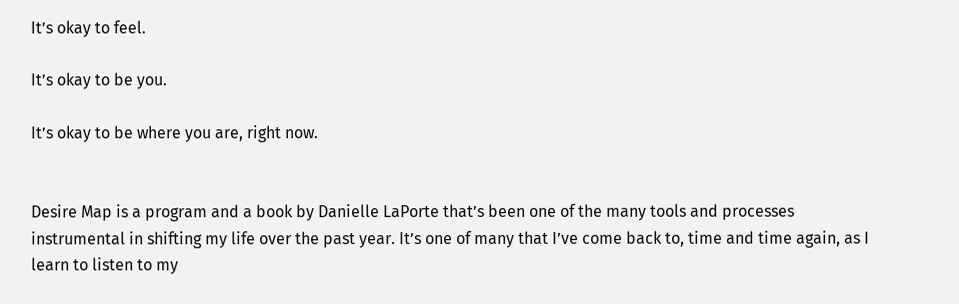It’s okay to feel.

It’s okay to be you.

It’s okay to be where you are, right now.


Desire Map is a program and a book by Danielle LaPorte that’s been one of the many tools and processes instrumental in shifting my life over the past year. It’s one of many that I’ve come back to, time and time again, as I learn to listen to my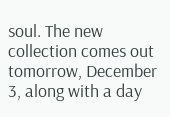soul. The new collection comes out tomorrow, December 3, along with a day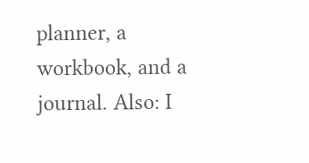planner, a workbook, and a journal. Also: I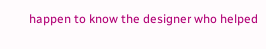happen to know the designer who helped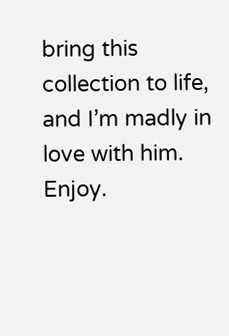bring this collection to life, and I’m madly in love with him. Enjoy.